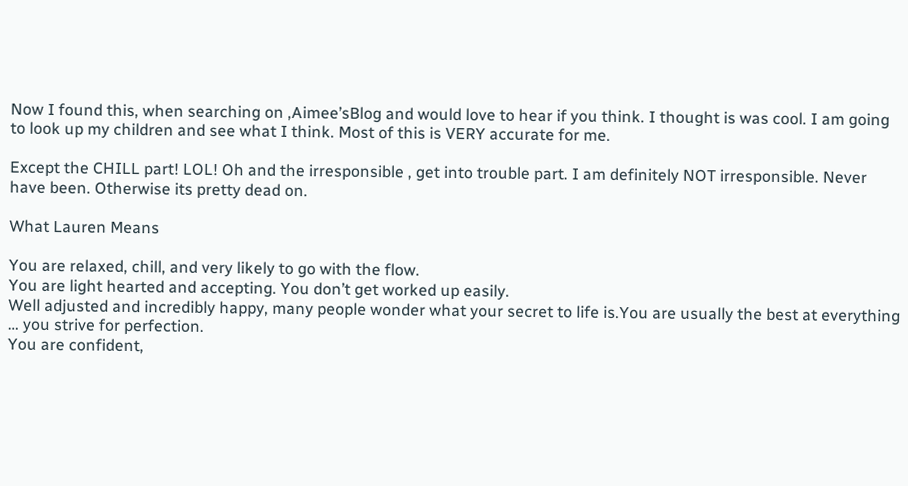Now I found this, when searching on ,Aimee’sBlog and would love to hear if you think. I thought is was cool. I am going to look up my children and see what I think. Most of this is VERY accurate for me.

Except the CHILL part! LOL! Oh and the irresponsible , get into trouble part. I am definitely NOT irresponsible. Never have been. Otherwise its pretty dead on.

What Lauren Means

You are relaxed, chill, and very likely to go with the flow.
You are light hearted and accepting. You don’t get worked up easily.
Well adjusted and incredibly happy, many people wonder what your secret to life is.You are usually the best at everything … you strive for perfection.
You are confident,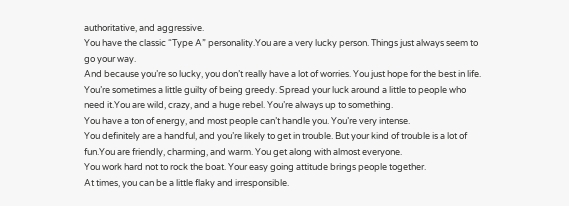authoritative, and aggressive.
You have the classic “Type A” personality.You are a very lucky person. Things just always seem to go your way.
And because you’re so lucky, you don’t really have a lot of worries. You just hope for the best in life.
You’re sometimes a little guilty of being greedy. Spread your luck around a little to people who need it.You are wild, crazy, and a huge rebel. You’re always up to something.
You have a ton of energy, and most people can’t handle you. You’re very intense.
You definitely are a handful, and you’re likely to get in trouble. But your kind of trouble is a lot of fun.You are friendly, charming, and warm. You get along with almost everyone.
You work hard not to rock the boat. Your easy going attitude brings people together.
At times, you can be a little flaky and irresponsible.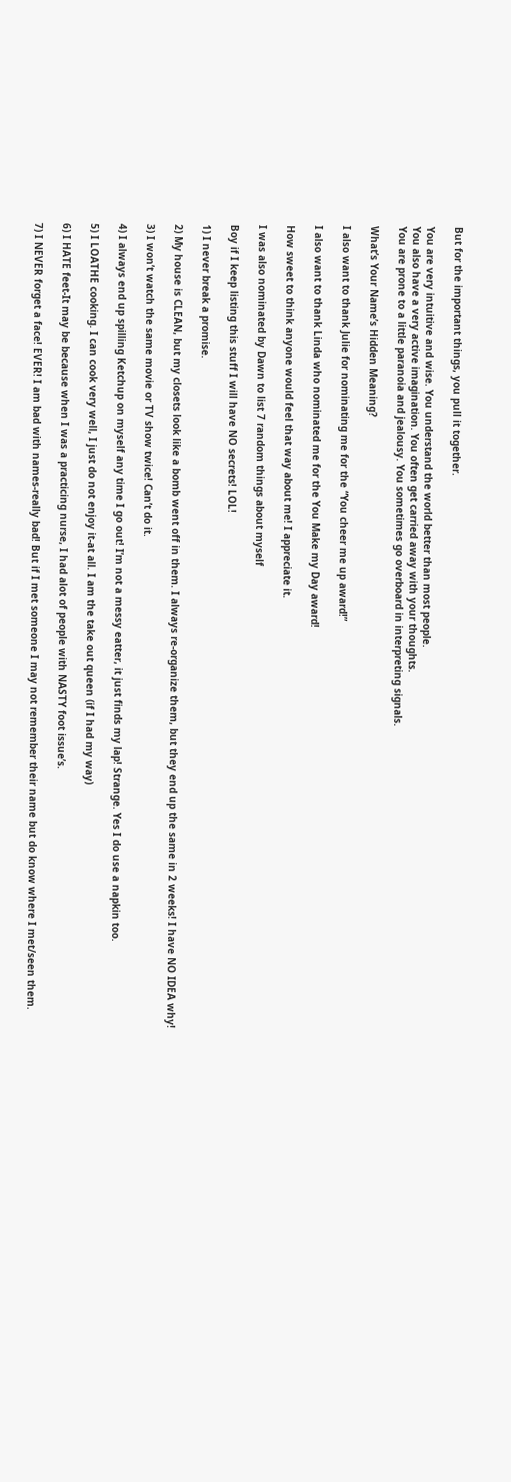But for the important things, you pull it together.

You are very intuitive and wise. You understand the world better than most people.
You also have a very active imagination. You often get carried away with your thoughts.
You are prone to a little paranoia and jealousy. You sometimes go overboard in interpreting signals.

What’s Your Name’s Hidden Meaning?

I also want to thank Julie for nominating me for the “You cheer me up award!”

I also want to thank Linda who nominated me for the You Make my Day award!

How sweet to think anyone would feel that way about me! I appreciate it.

I was also nominated by Dawn to list 7 random things about myself

Boy if I keep listing this stuff I will have NO secrets! LOL!

1) I never break a promise.

2) My house is CLEAN, but my closets look like a bomb went off in them. I always re-organize them, but they end up the same in 2 weeks! I have NO IDEA why!

3) I won’t watch the same movie or TV show twice! Can’t do it.

4) I always end up spilling Ketchup on myself any time I go out! I’m not a messy eatter, it just finds my lap! Strange. Yes I do use a napkin too.

5) I LOATHE cooking. I can cook very well, I just do not enjoy it-at all. I am the take out queen (if I had my way)

6) I HATE feet-It may be because when I was a practicing nurse, I had alot of people with NASTY foot issue’s.

7) I NEVER forget a face! EVER! I am bad with names-really bad! But if I met someone I may not remember their name but do know where I met/seen them.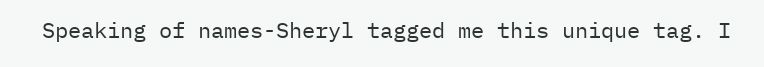Speaking of names-Sheryl tagged me this unique tag. I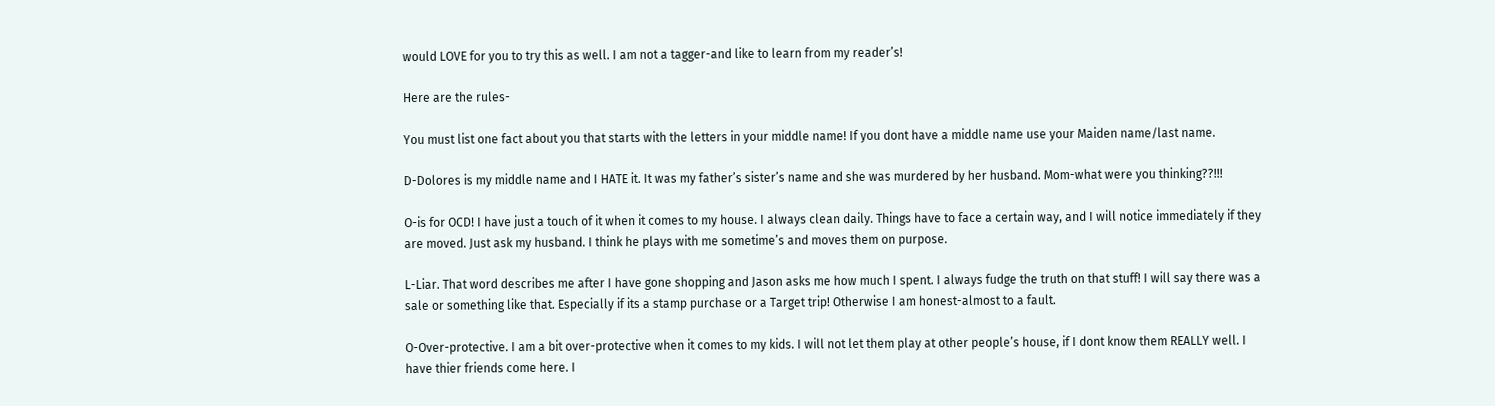would LOVE for you to try this as well. I am not a tagger-and like to learn from my reader’s!

Here are the rules-

You must list one fact about you that starts with the letters in your middle name! If you dont have a middle name use your Maiden name/last name.

D-Dolores is my middle name and I HATE it. It was my father’s sister’s name and she was murdered by her husband. Mom-what were you thinking??!!!

O-is for OCD! I have just a touch of it when it comes to my house. I always clean daily. Things have to face a certain way, and I will notice immediately if they are moved. Just ask my husband. I think he plays with me sometime’s and moves them on purpose.

L-Liar. That word describes me after I have gone shopping and Jason asks me how much I spent. I always fudge the truth on that stuff! I will say there was a sale or something like that. Especially if its a stamp purchase or a Target trip! Otherwise I am honest-almost to a fault.

O-Over-protective. I am a bit over-protective when it comes to my kids. I will not let them play at other people’s house, if I dont know them REALLY well. I have thier friends come here. I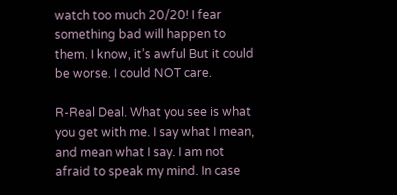watch too much 20/20! I fear something bad will happen to them. I know, it’s awful But it could be worse. I could NOT care.

R-Real Deal. What you see is what you get with me. I say what I mean, and mean what I say. I am not afraid to speak my mind. In case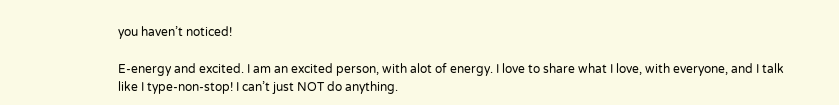you haven’t noticed!

E-energy and excited. I am an excited person, with alot of energy. I love to share what I love, with everyone, and I talk like I type-non-stop! I can’t just NOT do anything.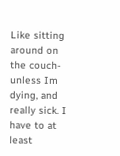Like sitting around on the couch-unless Im dying, and really sick. I have to at least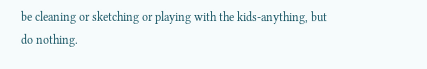be cleaning or sketching or playing with the kids-anything, but do nothing.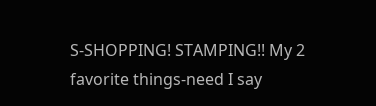S-SHOPPING! STAMPING!! My 2 favorite things-need I say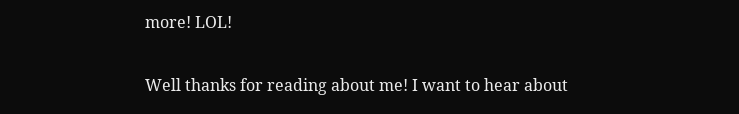more! LOL!

Well thanks for reading about me! I want to hear about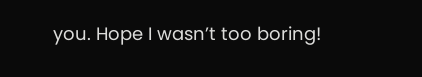you. Hope I wasn’t too boring!